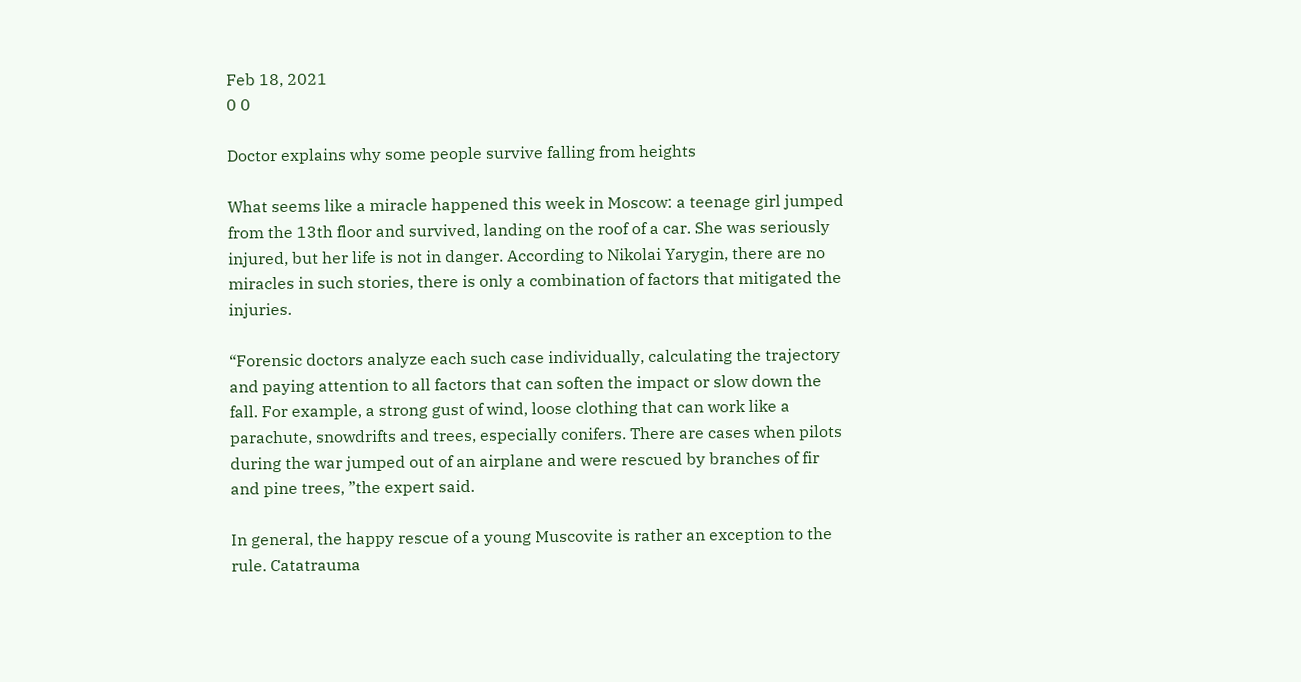Feb 18, 2021
0 0

Doctor explains why some people survive falling from heights

What seems like a miracle happened this week in Moscow: a teenage girl jumped from the 13th floor and survived, landing on the roof of a car. She was seriously injured, but her life is not in danger. According to Nikolai Yarygin, there are no miracles in such stories, there is only a combination of factors that mitigated the injuries.

“Forensic doctors analyze each such case individually, calculating the trajectory and paying attention to all factors that can soften the impact or slow down the fall. For example, a strong gust of wind, loose clothing that can work like a parachute, snowdrifts and trees, especially conifers. There are cases when pilots during the war jumped out of an airplane and were rescued by branches of fir and pine trees, ”the expert said.

In general, the happy rescue of a young Muscovite is rather an exception to the rule. Catatrauma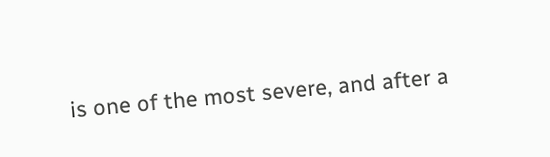is one of the most severe, and after a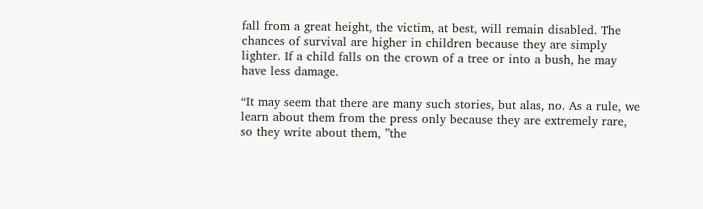fall from a great height, the victim, at best, will remain disabled. The chances of survival are higher in children because they are simply lighter. If a child falls on the crown of a tree or into a bush, he may have less damage.

“It may seem that there are many such stories, but alas, no. As a rule, we learn about them from the press only because they are extremely rare, so they write about them, ”the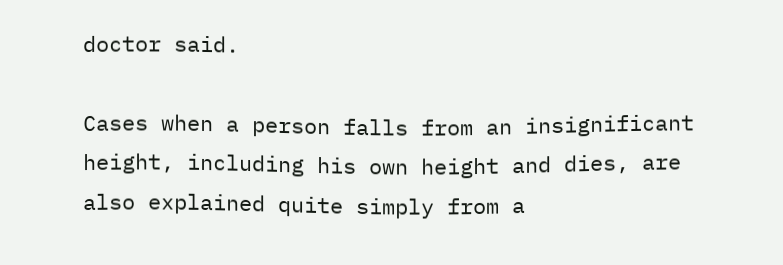doctor said.

Cases when a person falls from an insignificant height, including his own height and dies, are also explained quite simply from a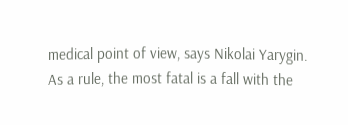medical point of view, says Nikolai Yarygin. As a rule, the most fatal is a fall with the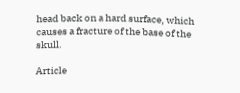head back on a hard surface, which causes a fracture of the base of the skull.

Article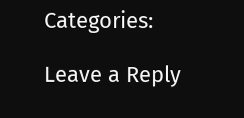Categories:

Leave a Reply